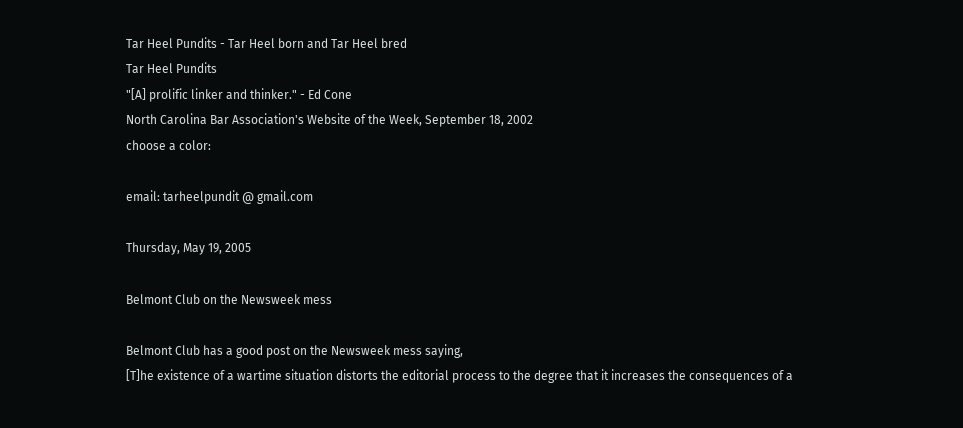Tar Heel Pundits - Tar Heel born and Tar Heel bred
Tar Heel Pundits
"[A] prolific linker and thinker." - Ed Cone
North Carolina Bar Association's Website of the Week, September 18, 2002
choose a color:

email: tarheelpundit @ gmail.com

Thursday, May 19, 2005

Belmont Club on the Newsweek mess

Belmont Club has a good post on the Newsweek mess saying,
[T]he existence of a wartime situation distorts the editorial process to the degree that it increases the consequences of a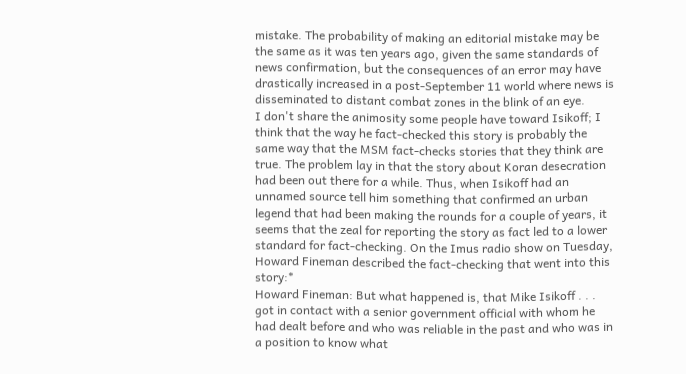mistake. The probability of making an editorial mistake may be the same as it was ten years ago, given the same standards of news confirmation, but the consequences of an error may have drastically increased in a post-September 11 world where news is disseminated to distant combat zones in the blink of an eye.
I don't share the animosity some people have toward Isikoff; I think that the way he fact-checked this story is probably the same way that the MSM fact-checks stories that they think are true. The problem lay in that the story about Koran desecration had been out there for a while. Thus, when Isikoff had an unnamed source tell him something that confirmed an urban legend that had been making the rounds for a couple of years, it seems that the zeal for reporting the story as fact led to a lower standard for fact-checking. On the Imus radio show on Tuesday, Howard Fineman described the fact-checking that went into this story:*
Howard Fineman: But what happened is, that Mike Isikoff . . . got in contact with a senior government official with whom he had dealt before and who was reliable in the past and who was in a position to know what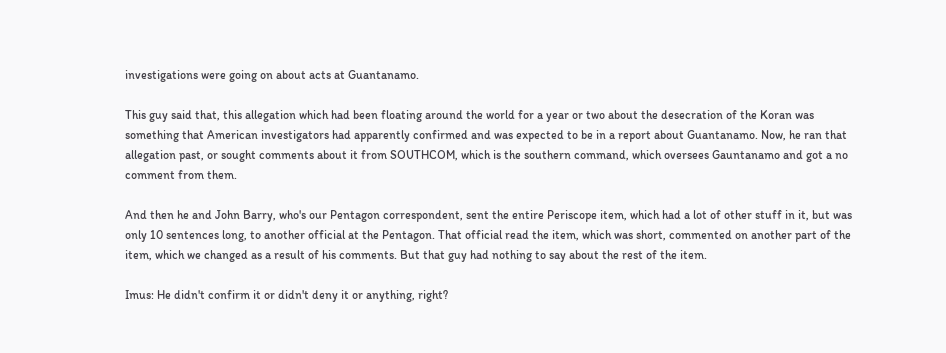investigations were going on about acts at Guantanamo.

This guy said that, this allegation which had been floating around the world for a year or two about the desecration of the Koran was something that American investigators had apparently confirmed and was expected to be in a report about Guantanamo. Now, he ran that allegation past, or sought comments about it from SOUTHCOM, which is the southern command, which oversees Gauntanamo and got a no comment from them.

And then he and John Barry, who's our Pentagon correspondent, sent the entire Periscope item, which had a lot of other stuff in it, but was only 10 sentences long, to another official at the Pentagon. That official read the item, which was short, commented on another part of the item, which we changed as a result of his comments. But that guy had nothing to say about the rest of the item.

Imus: He didn't confirm it or didn't deny it or anything, right?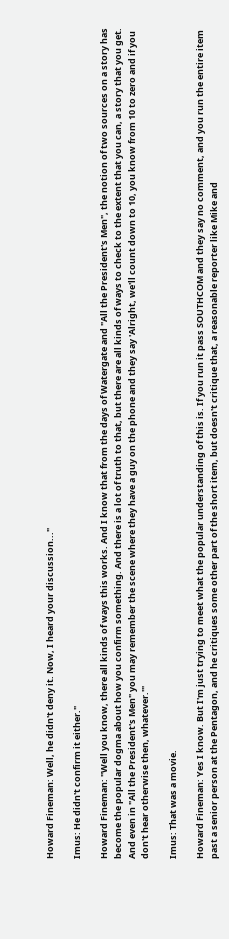Howard Fineman: Well, he didn't deny it. Now, I heard your discussion..."

Imus: He didn't confirm it either."

Howard Fineman: "Well you know, there all kinds of ways this works. And I know that from the days of Watergate and "All the President's Men", the notion of two sources on a story has become the popular dogma about how you confirm something. And there is a lot of truth to that, but there are all kinds of ways to check to the extent that you can, a story that you get. And even in "All the President's Men" you may remember the scene where they have a guy on the phone and they say 'Alright, we'll count down to 10, you know from 10 to zero and if you don't hear otherwise then, whatever.'"

Imus: That was a movie.

Howard Fineman: Yes I know. But I'm just trying to meet what the popular understanding of this is. If you run it pass SOUTHCOM and they say no comment, and you run the entire item past a senior person at the Pentagon, and he critiques some other part of the short item, but doesn't critique that, a reasonable reporter like Mike and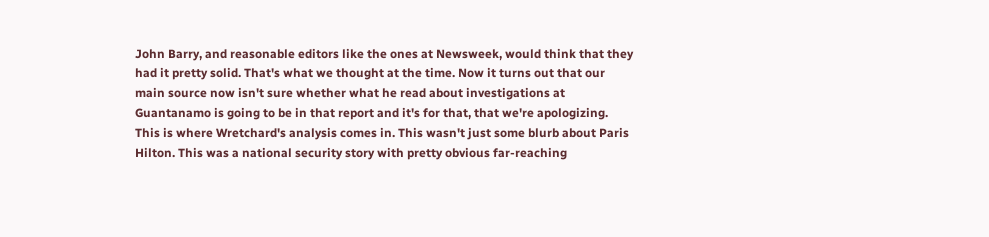John Barry, and reasonable editors like the ones at Newsweek, would think that they had it pretty solid. That's what we thought at the time. Now it turns out that our main source now isn't sure whether what he read about investigations at Guantanamo is going to be in that report and it's for that, that we're apologizing.
This is where Wretchard's analysis comes in. This wasn't just some blurb about Paris Hilton. This was a national security story with pretty obvious far-reaching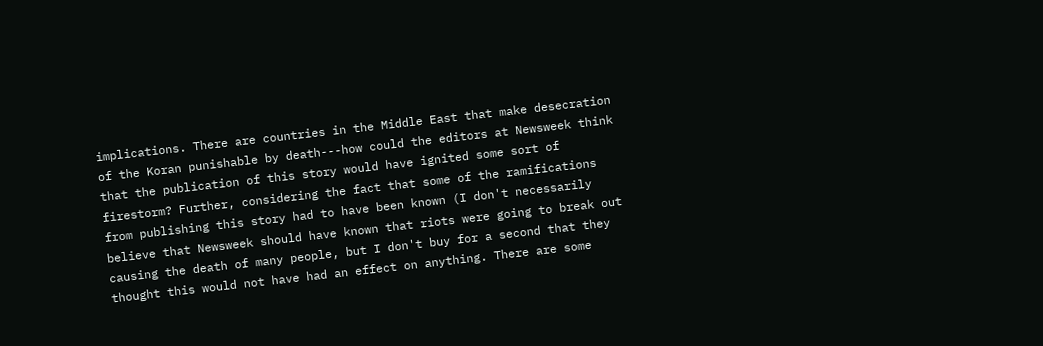implications. There are countries in the Middle East that make desecration of the Koran punishable by death---how could the editors at Newsweek think that the publication of this story would have ignited some sort of firestorm? Further, considering the fact that some of the ramifications from publishing this story had to have been known (I don't necessarily believe that Newsweek should have known that riots were going to break out causing the death of many people, but I don't buy for a second that they thought this would not have had an effect on anything. There are some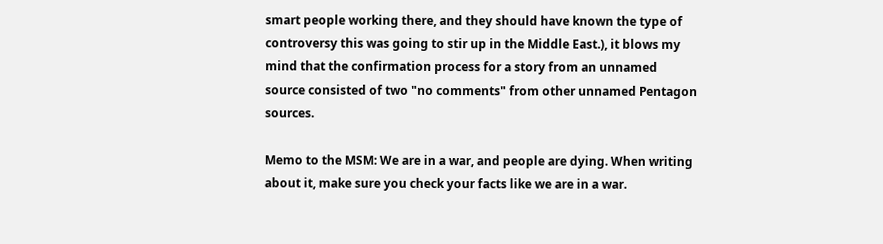smart people working there, and they should have known the type of controversy this was going to stir up in the Middle East.), it blows my mind that the confirmation process for a story from an unnamed source consisted of two "no comments" from other unnamed Pentagon sources.

Memo to the MSM: We are in a war, and people are dying. When writing about it, make sure you check your facts like we are in a war.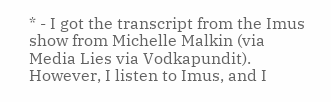* - I got the transcript from the Imus show from Michelle Malkin (via Media Lies via Vodkapundit). However, I listen to Imus, and I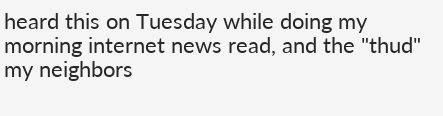heard this on Tuesday while doing my morning internet news read, and the "thud" my neighbors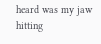heard was my jaw hitting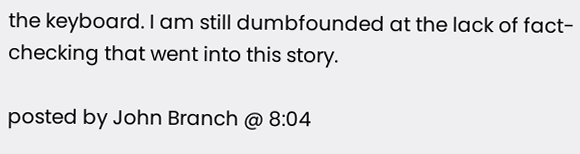the keyboard. I am still dumbfounded at the lack of fact-checking that went into this story.

posted by John Branch @ 8:04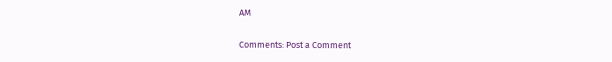AM

Comments: Post a Comment